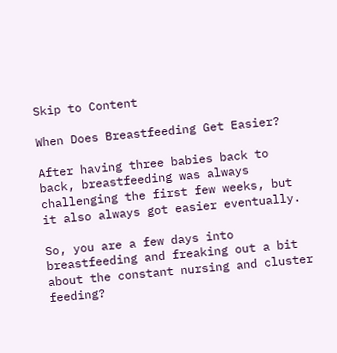Skip to Content

When Does Breastfeeding Get Easier?

After having three babies back to back, breastfeeding was always challenging the first few weeks, but it also always got easier eventually.

So, you are a few days into breastfeeding and freaking out a bit about the constant nursing and cluster feeding?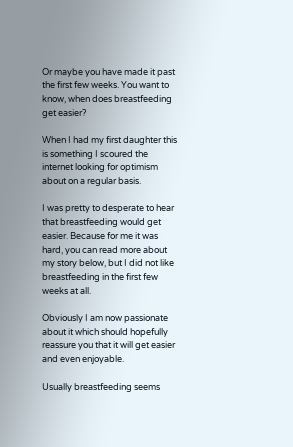Or maybe you have made it past the first few weeks. You want to know, when does breastfeeding get easier?

When I had my first daughter this is something I scoured the internet looking for optimism about on a regular basis.

I was pretty to desperate to hear that breastfeeding would get easier. Because for me it was hard, you can read more about my story below, but I did not like breastfeeding in the first few weeks at all.

Obviously I am now passionate about it which should hopefully reassure you that it will get easier and even enjoyable.

Usually breastfeeding seems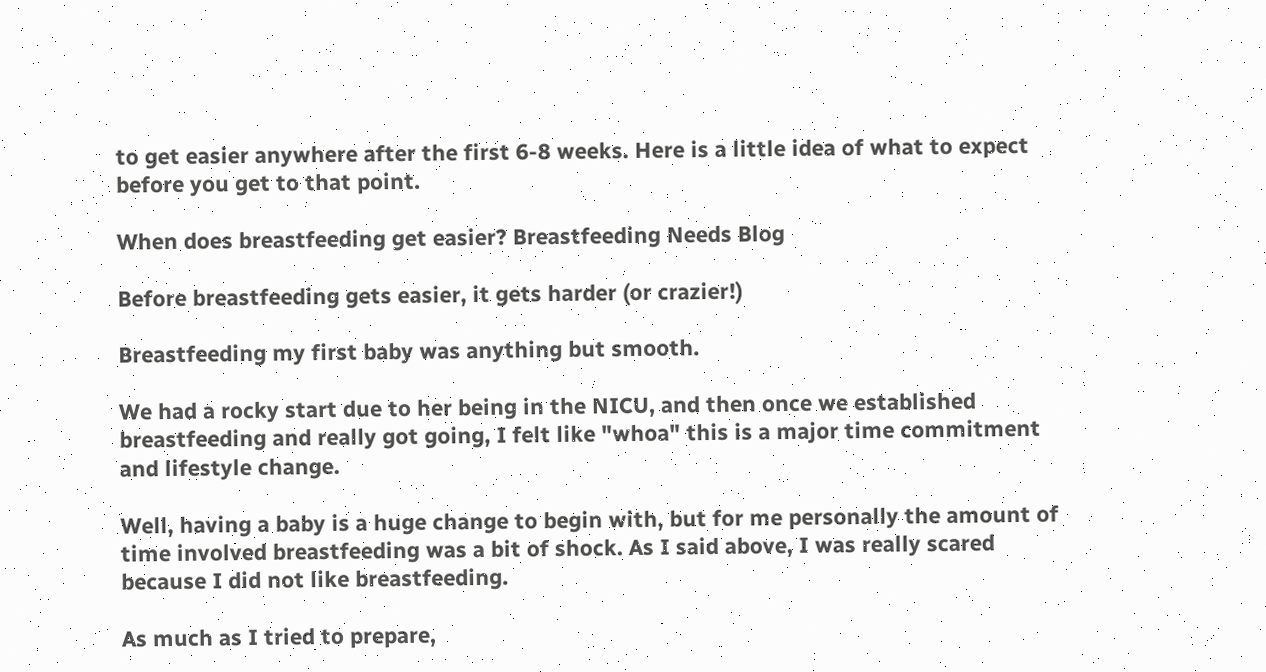to get easier anywhere after the first 6-8 weeks. Here is a little idea of what to expect before you get to that point.

When does breastfeeding get easier? Breastfeeding Needs Blog

Before breastfeeding gets easier, it gets harder (or crazier!)

Breastfeeding my first baby was anything but smooth.

We had a rocky start due to her being in the NICU, and then once we established breastfeeding and really got going, I felt like "whoa" this is a major time commitment and lifestyle change.

Well, having a baby is a huge change to begin with, but for me personally the amount of time involved breastfeeding was a bit of shock. As I said above, I was really scared because I did not like breastfeeding.

As much as I tried to prepare,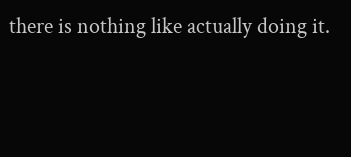there is nothing like actually doing it.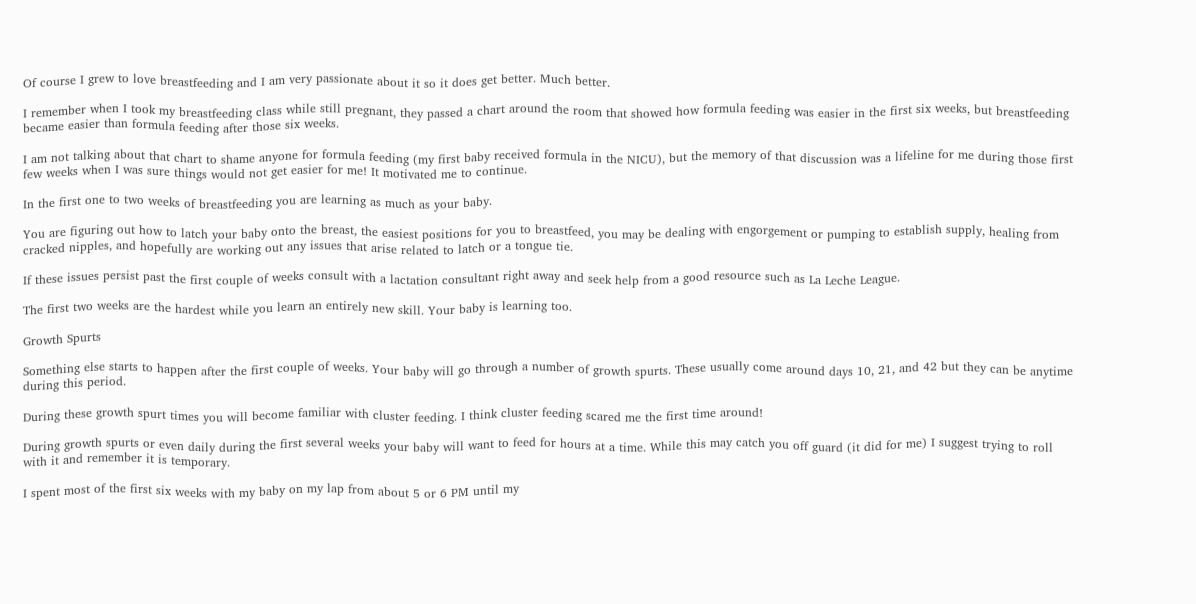Of course I grew to love breastfeeding and I am very passionate about it so it does get better. Much better.

I remember when I took my breastfeeding class while still pregnant, they passed a chart around the room that showed how formula feeding was easier in the first six weeks, but breastfeeding became easier than formula feeding after those six weeks.

I am not talking about that chart to shame anyone for formula feeding (my first baby received formula in the NICU), but the memory of that discussion was a lifeline for me during those first few weeks when I was sure things would not get easier for me! It motivated me to continue.

In the first one to two weeks of breastfeeding you are learning as much as your baby.

You are figuring out how to latch your baby onto the breast, the easiest positions for you to breastfeed, you may be dealing with engorgement or pumping to establish supply, healing from cracked nipples, and hopefully are working out any issues that arise related to latch or a tongue tie.

If these issues persist past the first couple of weeks consult with a lactation consultant right away and seek help from a good resource such as La Leche League.

The first two weeks are the hardest while you learn an entirely new skill. Your baby is learning too.

Growth Spurts

Something else starts to happen after the first couple of weeks. Your baby will go through a number of growth spurts. These usually come around days 10, 21, and 42 but they can be anytime during this period.

During these growth spurt times you will become familiar with cluster feeding. I think cluster feeding scared me the first time around!

During growth spurts or even daily during the first several weeks your baby will want to feed for hours at a time. While this may catch you off guard (it did for me) I suggest trying to roll with it and remember it is temporary.

I spent most of the first six weeks with my baby on my lap from about 5 or 6 PM until my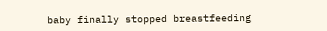baby finally stopped breastfeeding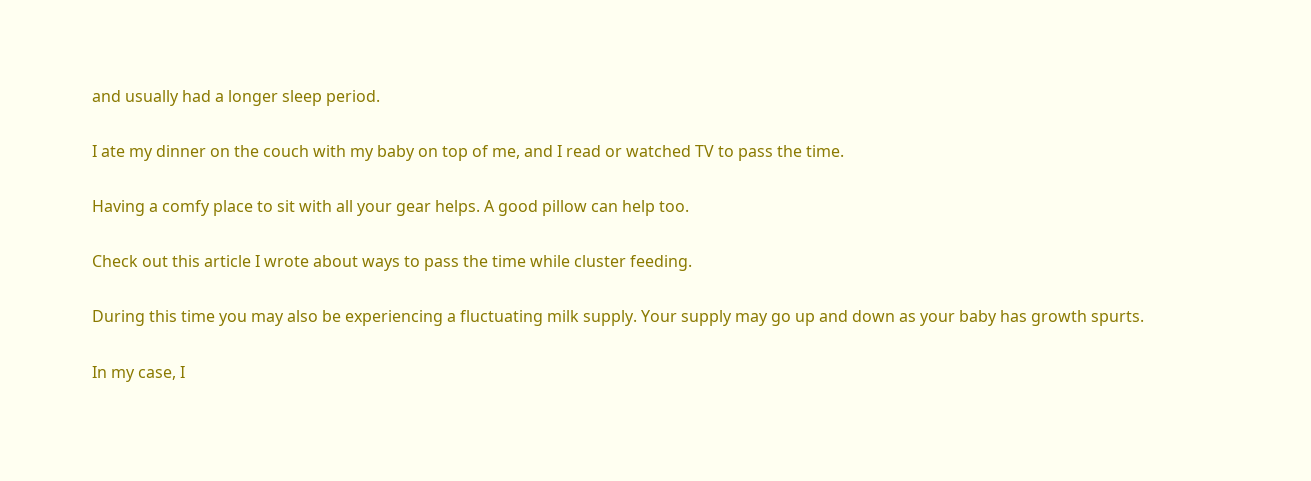and usually had a longer sleep period.

I ate my dinner on the couch with my baby on top of me, and I read or watched TV to pass the time.

Having a comfy place to sit with all your gear helps. A good pillow can help too.

Check out this article I wrote about ways to pass the time while cluster feeding.

During this time you may also be experiencing a fluctuating milk supply. Your supply may go up and down as your baby has growth spurts.

In my case, I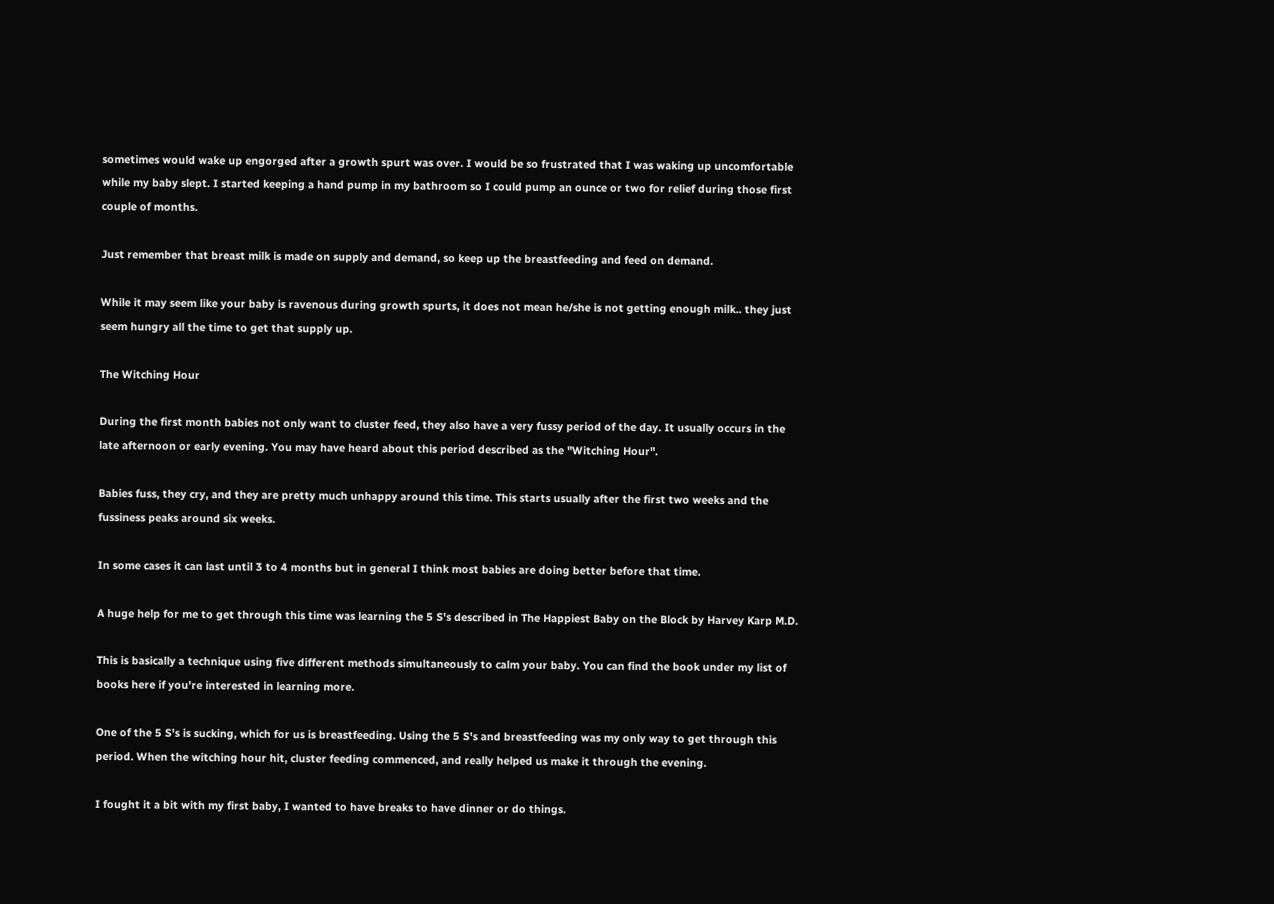sometimes would wake up engorged after a growth spurt was over. I would be so frustrated that I was waking up uncomfortable while my baby slept. I started keeping a hand pump in my bathroom so I could pump an ounce or two for relief during those first couple of months.

Just remember that breast milk is made on supply and demand, so keep up the breastfeeding and feed on demand.

While it may seem like your baby is ravenous during growth spurts, it does not mean he/she is not getting enough milk.. they just seem hungry all the time to get that supply up.

The Witching Hour

During the first month babies not only want to cluster feed, they also have a very fussy period of the day. It usually occurs in the late afternoon or early evening. You may have heard about this period described as the "Witching Hour".

Babies fuss, they cry, and they are pretty much unhappy around this time. This starts usually after the first two weeks and the fussiness peaks around six weeks.

In some cases it can last until 3 to 4 months but in general I think most babies are doing better before that time.

A huge help for me to get through this time was learning the 5 S's described in The Happiest Baby on the Block by Harvey Karp M.D.

This is basically a technique using five different methods simultaneously to calm your baby. You can find the book under my list of books here if you're interested in learning more.

One of the 5 S's is sucking, which for us is breastfeeding. Using the 5 S's and breastfeeding was my only way to get through this period. When the witching hour hit, cluster feeding commenced, and really helped us make it through the evening.

I fought it a bit with my first baby, I wanted to have breaks to have dinner or do things.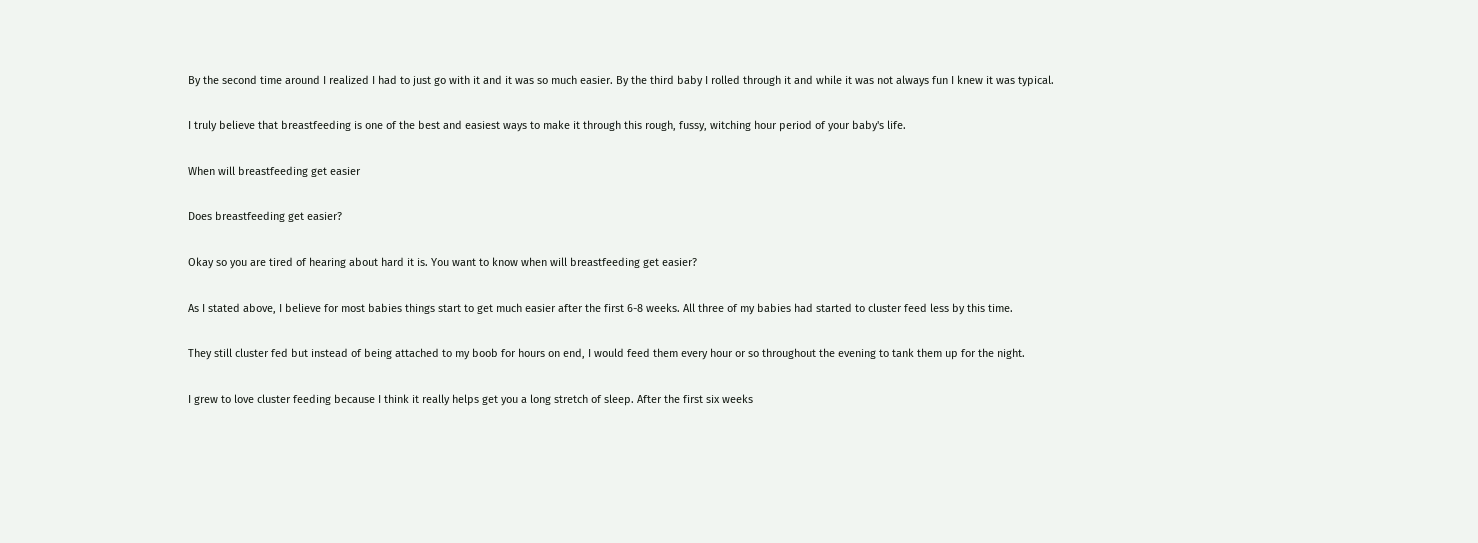By the second time around I realized I had to just go with it and it was so much easier. By the third baby I rolled through it and while it was not always fun I knew it was typical.

I truly believe that breastfeeding is one of the best and easiest ways to make it through this rough, fussy, witching hour period of your baby's life.

When will breastfeeding get easier

Does breastfeeding get easier?

Okay so you are tired of hearing about hard it is. You want to know when will breastfeeding get easier?

As I stated above, I believe for most babies things start to get much easier after the first 6-8 weeks. All three of my babies had started to cluster feed less by this time.

They still cluster fed but instead of being attached to my boob for hours on end, I would feed them every hour or so throughout the evening to tank them up for the night.

I grew to love cluster feeding because I think it really helps get you a long stretch of sleep. After the first six weeks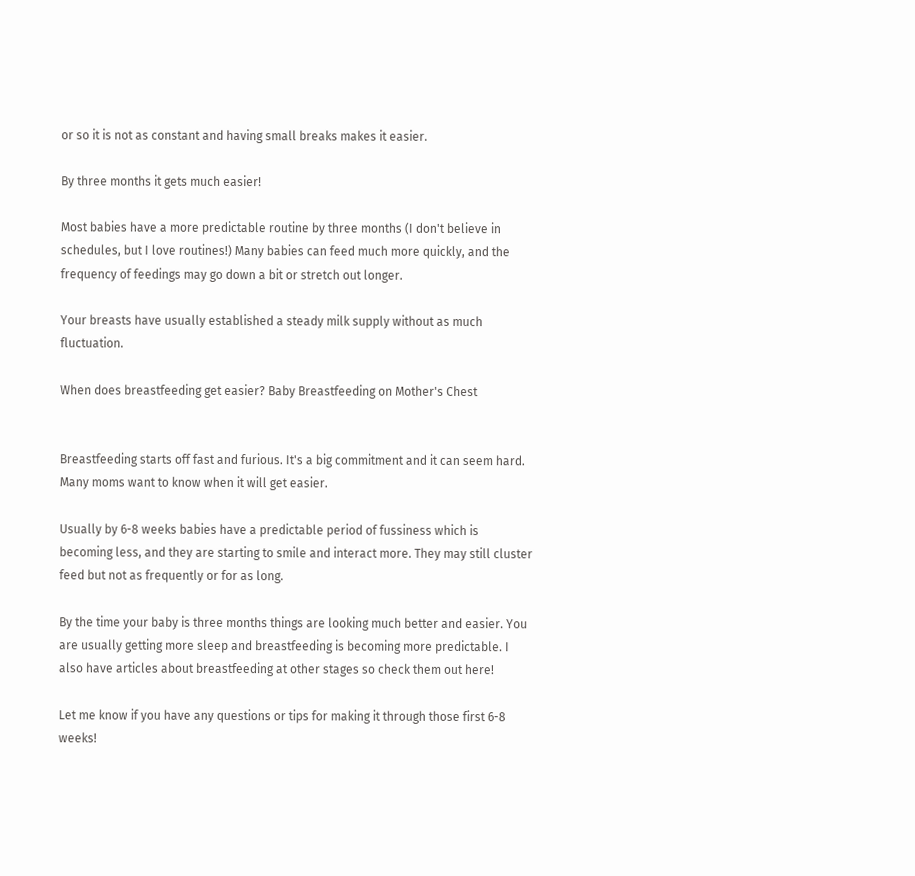or so it is not as constant and having small breaks makes it easier.

By three months it gets much easier!

Most babies have a more predictable routine by three months (I don't believe in schedules, but I love routines!) Many babies can feed much more quickly, and the frequency of feedings may go down a bit or stretch out longer.

Your breasts have usually established a steady milk supply without as much fluctuation.

When does breastfeeding get easier? Baby Breastfeeding on Mother's Chest


Breastfeeding starts off fast and furious. It's a big commitment and it can seem hard. Many moms want to know when it will get easier.

Usually by 6-8 weeks babies have a predictable period of fussiness which is becoming less, and they are starting to smile and interact more. They may still cluster feed but not as frequently or for as long.

By the time your baby is three months things are looking much better and easier. You are usually getting more sleep and breastfeeding is becoming more predictable. I also have articles about breastfeeding at other stages so check them out here!

Let me know if you have any questions or tips for making it through those first 6-8 weeks!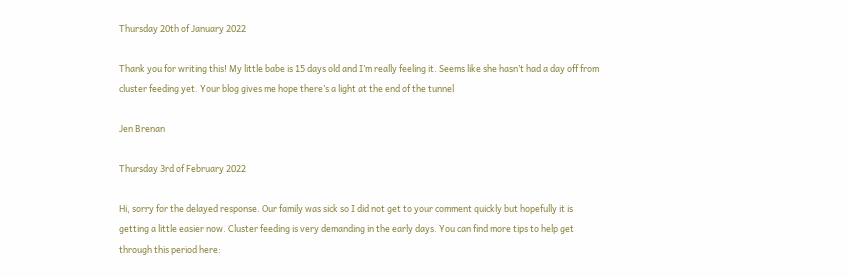Thursday 20th of January 2022

Thank you for writing this! My little babe is 15 days old and I’m really feeling it. Seems like she hasn’t had a day off from cluster feeding yet. Your blog gives me hope there’s a light at the end of the tunnel

Jen Brenan

Thursday 3rd of February 2022

Hi, sorry for the delayed response. Our family was sick so I did not get to your comment quickly but hopefully it is getting a little easier now. Cluster feeding is very demanding in the early days. You can find more tips to help get through this period here: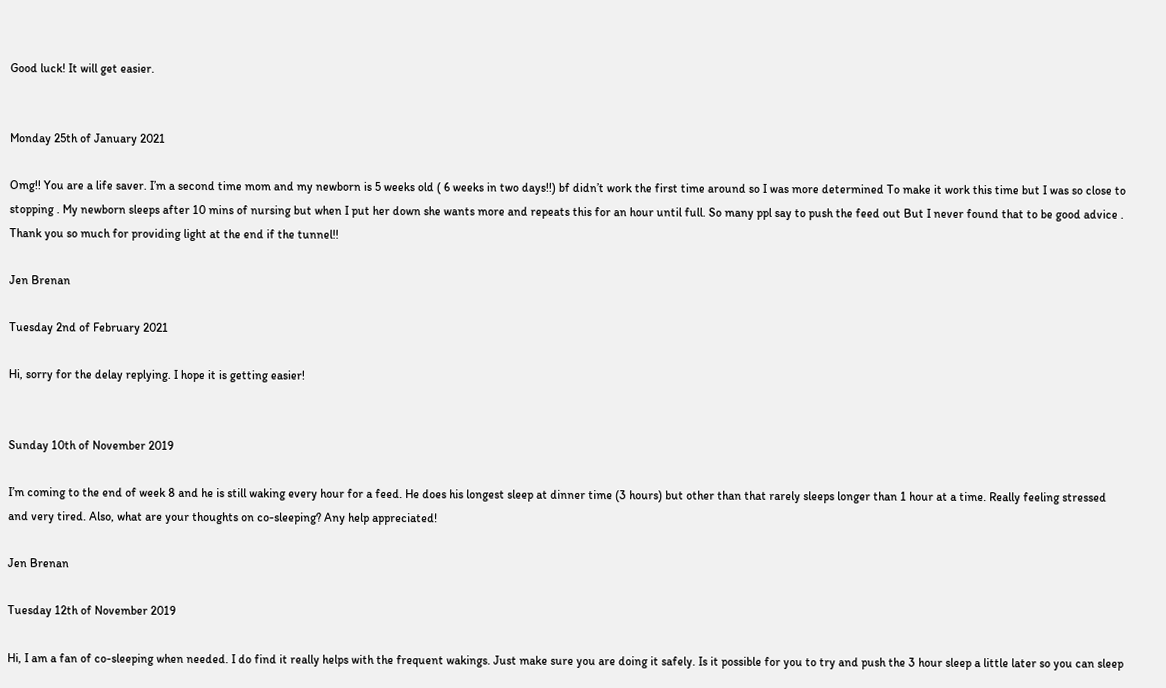Good luck! It will get easier.


Monday 25th of January 2021

Omg!! You are a life saver. I’m a second time mom and my newborn is 5 weeks old ( 6 weeks in two days!!) bf didn’t work the first time around so I was more determined To make it work this time but I was so close to stopping . My newborn sleeps after 10 mins of nursing but when I put her down she wants more and repeats this for an hour until full. So many ppl say to push the feed out But I never found that to be good advice . Thank you so much for providing light at the end if the tunnel!!

Jen Brenan

Tuesday 2nd of February 2021

Hi, sorry for the delay replying. I hope it is getting easier!


Sunday 10th of November 2019

I’m coming to the end of week 8 and he is still waking every hour for a feed. He does his longest sleep at dinner time (3 hours) but other than that rarely sleeps longer than 1 hour at a time. Really feeling stressed and very tired. Also, what are your thoughts on co-sleeping? Any help appreciated!

Jen Brenan

Tuesday 12th of November 2019

Hi, I am a fan of co-sleeping when needed. I do find it really helps with the frequent wakings. Just make sure you are doing it safely. Is it possible for you to try and push the 3 hour sleep a little later so you can sleep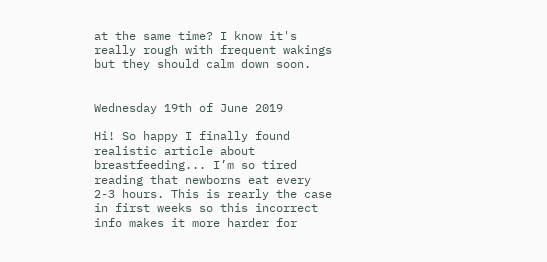at the same time? I know it's really rough with frequent wakings but they should calm down soon.


Wednesday 19th of June 2019

Hi! So happy I finally found realistic article about breastfeeding... I’m so tired reading that newborns eat every 2-3 hours. This is rearly the case in first weeks so this incorrect info makes it more harder for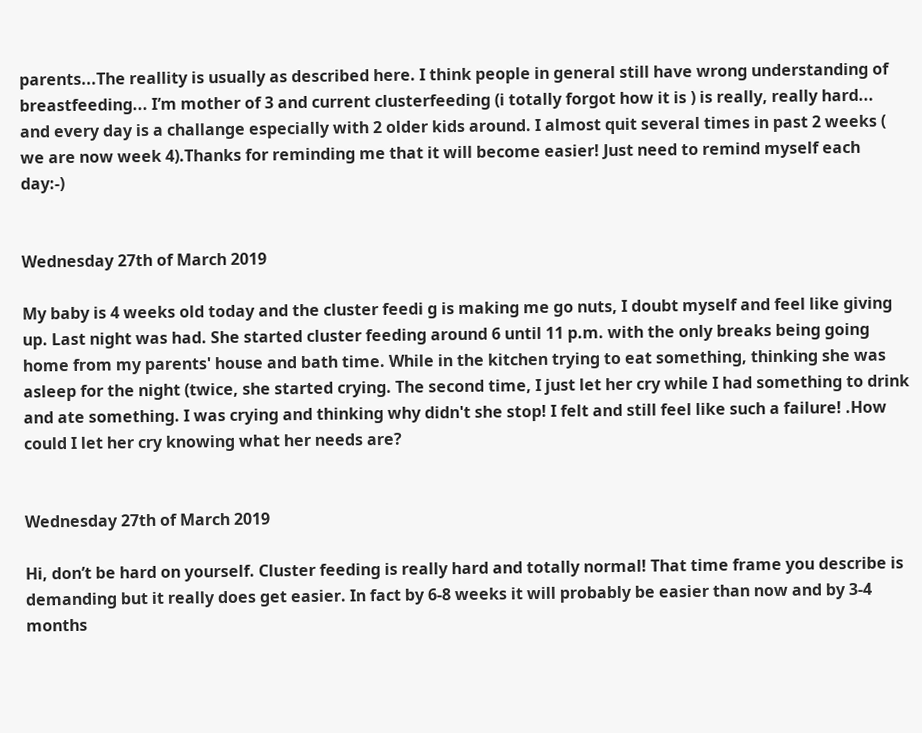parents...The reallity is usually as described here. I think people in general still have wrong understanding of breastfeeding... I’m mother of 3 and current clusterfeeding (i totally forgot how it is ) is really, really hard... and every day is a challange especially with 2 older kids around. I almost quit several times in past 2 weeks ( we are now week 4).Thanks for reminding me that it will become easier! Just need to remind myself each day:-)


Wednesday 27th of March 2019

My baby is 4 weeks old today and the cluster feedi g is making me go nuts, I doubt myself and feel like giving up. Last night was had. She started cluster feeding around 6 until 11 p.m. with the only breaks being going home from my parents' house and bath time. While in the kitchen trying to eat something, thinking she was asleep for the night (twice, she started crying. The second time, I just let her cry while I had something to drink and ate something. I was crying and thinking why didn't she stop! I felt and still feel like such a failure! .How could I let her cry knowing what her needs are?


Wednesday 27th of March 2019

Hi, don’t be hard on yourself. Cluster feeding is really hard and totally normal! That time frame you describe is demanding but it really does get easier. In fact by 6-8 weeks it will probably be easier than now and by 3-4 months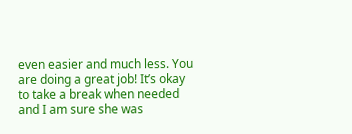even easier and much less. You are doing a great job! It’s okay to take a break when needed and I am sure she was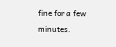fine for a few minutes.